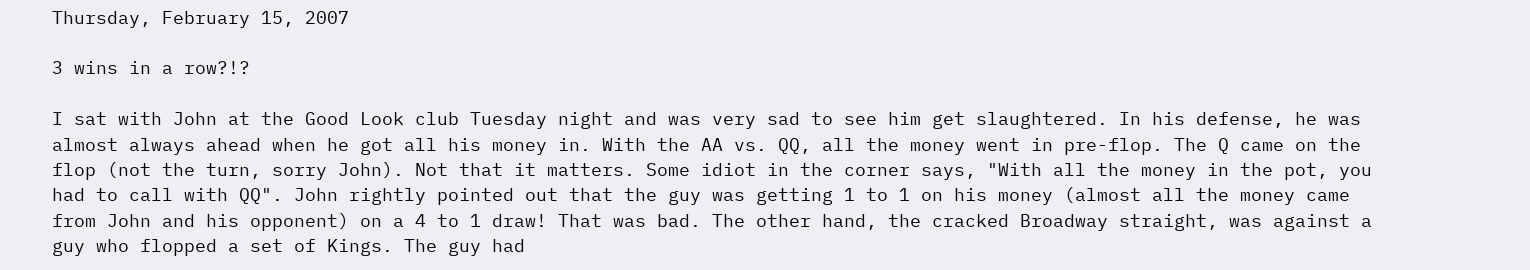Thursday, February 15, 2007

3 wins in a row?!?

I sat with John at the Good Look club Tuesday night and was very sad to see him get slaughtered. In his defense, he was almost always ahead when he got all his money in. With the AA vs. QQ, all the money went in pre-flop. The Q came on the flop (not the turn, sorry John). Not that it matters. Some idiot in the corner says, "With all the money in the pot, you had to call with QQ". John rightly pointed out that the guy was getting 1 to 1 on his money (almost all the money came from John and his opponent) on a 4 to 1 draw! That was bad. The other hand, the cracked Broadway straight, was against a guy who flopped a set of Kings. The guy had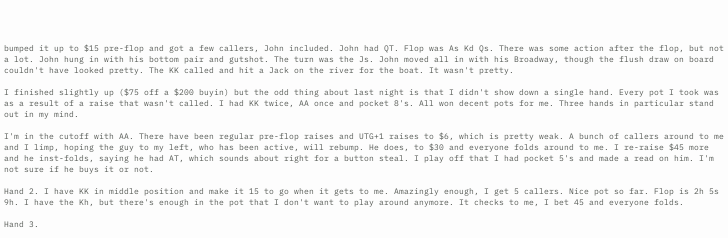bumped it up to $15 pre-flop and got a few callers, John included. John had QT. Flop was As Kd Qs. There was some action after the flop, but not a lot. John hung in with his bottom pair and gutshot. The turn was the Js. John moved all in with his Broadway, though the flush draw on board couldn't have looked pretty. The KK called and hit a Jack on the river for the boat. It wasn't pretty.

I finished slightly up ($75 off a $200 buyin) but the odd thing about last night is that I didn't show down a single hand. Every pot I took was as a result of a raise that wasn't called. I had KK twice, AA once and pocket 8's. All won decent pots for me. Three hands in particular stand out in my mind.

I'm in the cutoff with AA. There have been regular pre-flop raises and UTG+1 raises to $6, which is pretty weak. A bunch of callers around to me and I limp, hoping the guy to my left, who has been active, will rebump. He does, to $30 and everyone folds around to me. I re-raise $45 more and he inst-folds, saying he had AT, which sounds about right for a button steal. I play off that I had pocket 5's and made a read on him. I'm not sure if he buys it or not.

Hand 2. I have KK in middle position and make it 15 to go when it gets to me. Amazingly enough, I get 5 callers. Nice pot so far. Flop is 2h 5s 9h. I have the Kh, but there's enough in the pot that I don't want to play around anymore. It checks to me, I bet 45 and everyone folds.

Hand 3.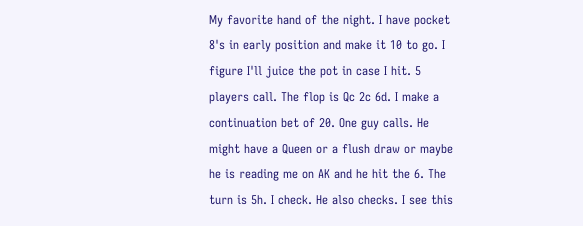My favorite hand of the night. I have pocket 8's in early position and make it 10 to go. I figure I'll juice the pot in case I hit. 5 players call. The flop is Qc 2c 6d. I make a continuation bet of 20. One guy calls. He might have a Queen or a flush draw or maybe he is reading me on AK and he hit the 6. The turn is 5h. I check. He also checks. I see this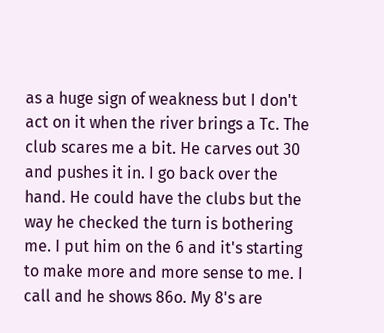as a huge sign of weakness but I don't act on it when the river brings a Tc. The club scares me a bit. He carves out 30 and pushes it in. I go back over the hand. He could have the clubs but the way he checked the turn is bothering me. I put him on the 6 and it's starting to make more and more sense to me. I call and he shows 86o. My 8's are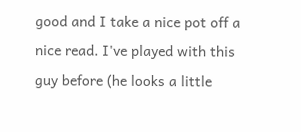good and I take a nice pot off a nice read. I've played with this guy before (he looks a little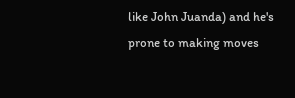like John Juanda) and he's prone to making moves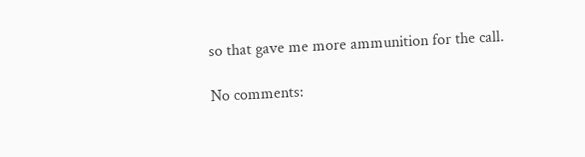so that gave me more ammunition for the call.

No comments: